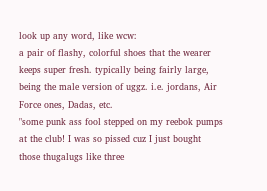look up any word, like wcw:
a pair of flashy, colorful shoes that the wearer keeps super fresh. typically being fairly large, being the male version of uggz. i.e. jordans, Air Force ones, Dadas, etc.
"some punk ass fool stepped on my reebok pumps at the club! I was so pissed cuz I just bought those thugalugs like three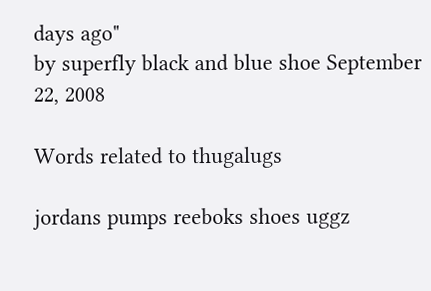days ago"
by superfly black and blue shoe September 22, 2008

Words related to thugalugs

jordans pumps reeboks shoes uggz